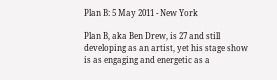Plan B: 5 May 2011 - New York

Plan B, aka Ben Drew, is 27 and still developing as an artist, yet his stage show is as engaging and energetic as a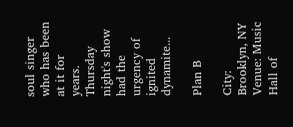soul singer who has been at it for years. Thursday night's show had the urgency of ignited dynamite...

Plan B

City: Brooklyn, NY
Venue: Music Hall of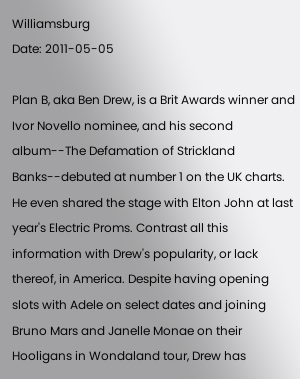Williamsburg
Date: 2011-05-05

Plan B, aka Ben Drew, is a Brit Awards winner and Ivor Novello nominee, and his second album--The Defamation of Strickland Banks--debuted at number 1 on the UK charts. He even shared the stage with Elton John at last year's Electric Proms. Contrast all this information with Drew's popularity, or lack thereof, in America. Despite having opening slots with Adele on select dates and joining Bruno Mars and Janelle Monae on their Hooligans in Wondaland tour, Drew has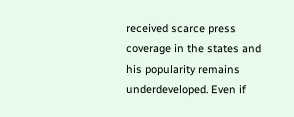received scarce press coverage in the states and his popularity remains underdeveloped. Even if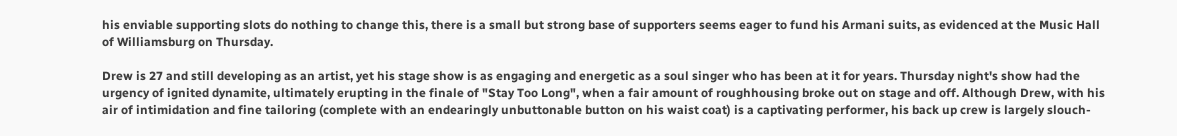his enviable supporting slots do nothing to change this, there is a small but strong base of supporters seems eager to fund his Armani suits, as evidenced at the Music Hall of Williamsburg on Thursday.

Drew is 27 and still developing as an artist, yet his stage show is as engaging and energetic as a soul singer who has been at it for years. Thursday night's show had the urgency of ignited dynamite, ultimately erupting in the finale of "Stay Too Long", when a fair amount of roughhousing broke out on stage and off. Although Drew, with his air of intimidation and fine tailoring (complete with an endearingly unbuttonable button on his waist coat) is a captivating performer, his back up crew is largely slouch-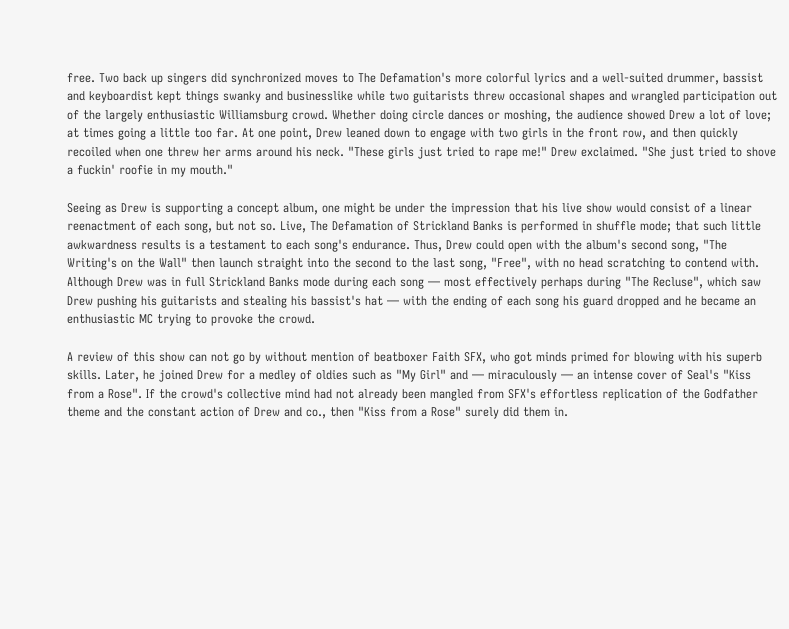free. Two back up singers did synchronized moves to The Defamation's more colorful lyrics and a well-suited drummer, bassist and keyboardist kept things swanky and businesslike while two guitarists threw occasional shapes and wrangled participation out of the largely enthusiastic Williamsburg crowd. Whether doing circle dances or moshing, the audience showed Drew a lot of love; at times going a little too far. At one point, Drew leaned down to engage with two girls in the front row, and then quickly recoiled when one threw her arms around his neck. "These girls just tried to rape me!" Drew exclaimed. "She just tried to shove a fuckin' roofie in my mouth."

Seeing as Drew is supporting a concept album, one might be under the impression that his live show would consist of a linear reenactment of each song, but not so. Live, The Defamation of Strickland Banks is performed in shuffle mode; that such little awkwardness results is a testament to each song's endurance. Thus, Drew could open with the album's second song, "The Writing's on the Wall" then launch straight into the second to the last song, "Free", with no head scratching to contend with. Although Drew was in full Strickland Banks mode during each song — most effectively perhaps during "The Recluse", which saw Drew pushing his guitarists and stealing his bassist's hat — with the ending of each song his guard dropped and he became an enthusiastic MC trying to provoke the crowd.

A review of this show can not go by without mention of beatboxer Faith SFX, who got minds primed for blowing with his superb skills. Later, he joined Drew for a medley of oldies such as "My Girl" and — miraculously — an intense cover of Seal's "Kiss from a Rose". If the crowd's collective mind had not already been mangled from SFX's effortless replication of the Godfather theme and the constant action of Drew and co., then "Kiss from a Rose" surely did them in.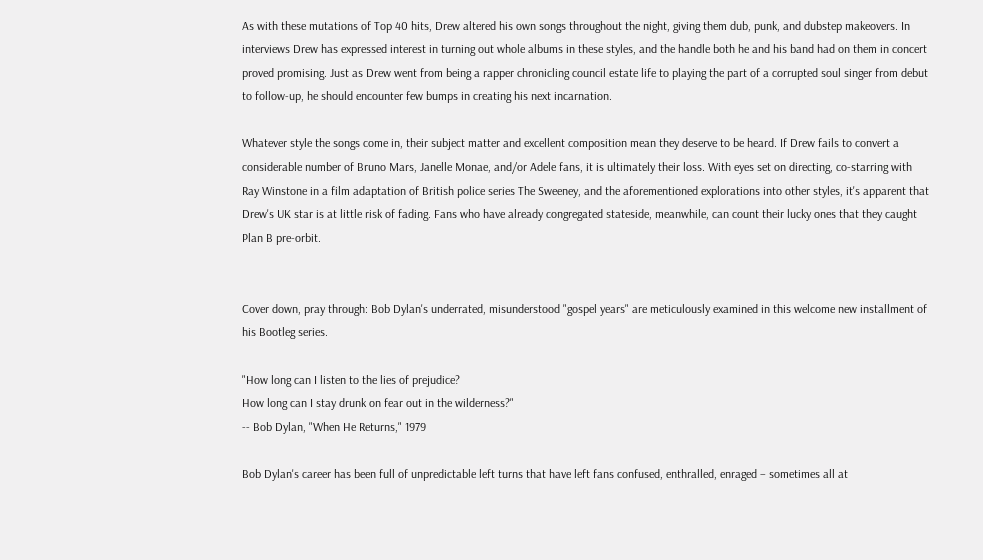As with these mutations of Top 40 hits, Drew altered his own songs throughout the night, giving them dub, punk, and dubstep makeovers. In interviews Drew has expressed interest in turning out whole albums in these styles, and the handle both he and his band had on them in concert proved promising. Just as Drew went from being a rapper chronicling council estate life to playing the part of a corrupted soul singer from debut to follow-up, he should encounter few bumps in creating his next incarnation.

Whatever style the songs come in, their subject matter and excellent composition mean they deserve to be heard. If Drew fails to convert a considerable number of Bruno Mars, Janelle Monae, and/or Adele fans, it is ultimately their loss. With eyes set on directing, co-starring with Ray Winstone in a film adaptation of British police series The Sweeney, and the aforementioned explorations into other styles, it's apparent that Drew's UK star is at little risk of fading. Fans who have already congregated stateside, meanwhile, can count their lucky ones that they caught Plan B pre-orbit.


Cover down, pray through: Bob Dylan's underrated, misunderstood "gospel years" are meticulously examined in this welcome new installment of his Bootleg series.

"How long can I listen to the lies of prejudice?
How long can I stay drunk on fear out in the wilderness?"
-- Bob Dylan, "When He Returns," 1979

Bob Dylan's career has been full of unpredictable left turns that have left fans confused, enthralled, enraged – sometimes all at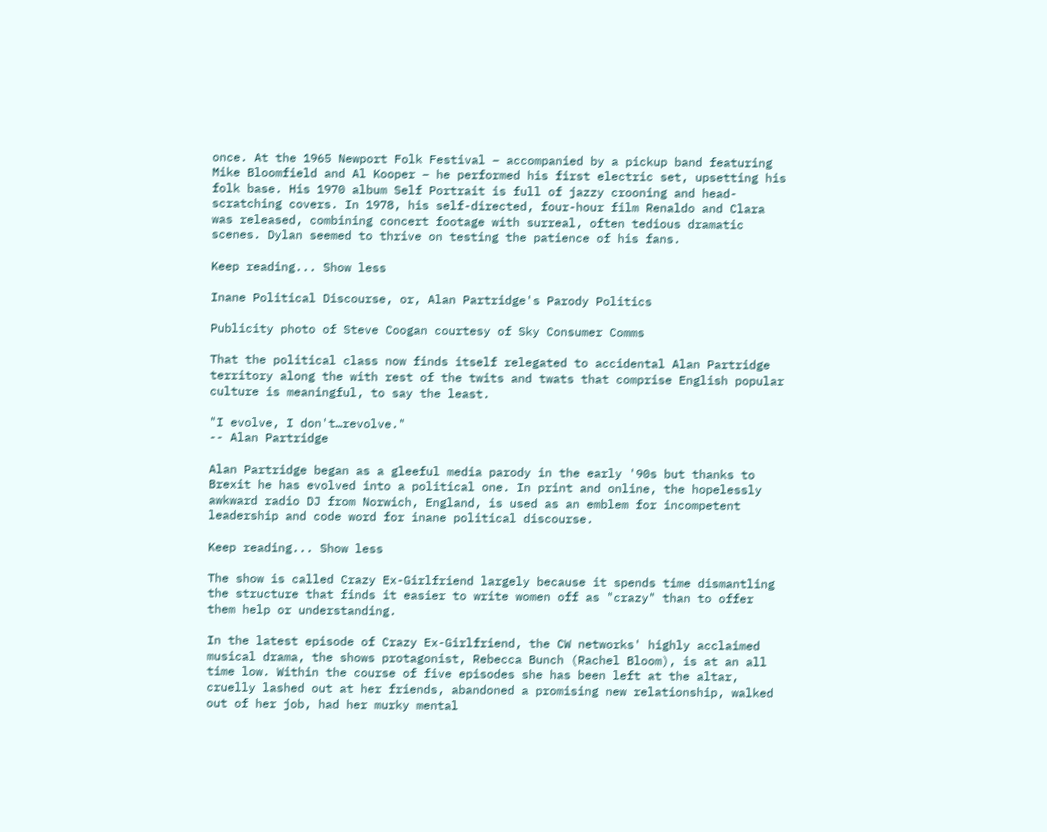once. At the 1965 Newport Folk Festival – accompanied by a pickup band featuring Mike Bloomfield and Al Kooper – he performed his first electric set, upsetting his folk base. His 1970 album Self Portrait is full of jazzy crooning and head-scratching covers. In 1978, his self-directed, four-hour film Renaldo and Clara was released, combining concert footage with surreal, often tedious dramatic scenes. Dylan seemed to thrive on testing the patience of his fans.

Keep reading... Show less

Inane Political Discourse, or, Alan Partridge's Parody Politics

Publicity photo of Steve Coogan courtesy of Sky Consumer Comms

That the political class now finds itself relegated to accidental Alan Partridge territory along the with rest of the twits and twats that comprise English popular culture is meaningful, to say the least.

"I evolve, I don't…revolve."
-- Alan Partridge

Alan Partridge began as a gleeful media parody in the early '90s but thanks to Brexit he has evolved into a political one. In print and online, the hopelessly awkward radio DJ from Norwich, England, is used as an emblem for incompetent leadership and code word for inane political discourse.

Keep reading... Show less

The show is called Crazy Ex-Girlfriend largely because it spends time dismantling the structure that finds it easier to write women off as "crazy" than to offer them help or understanding.

In the latest episode of Crazy Ex-Girlfriend, the CW networks' highly acclaimed musical drama, the shows protagonist, Rebecca Bunch (Rachel Bloom), is at an all time low. Within the course of five episodes she has been left at the altar, cruelly lashed out at her friends, abandoned a promising new relationship, walked out of her job, had her murky mental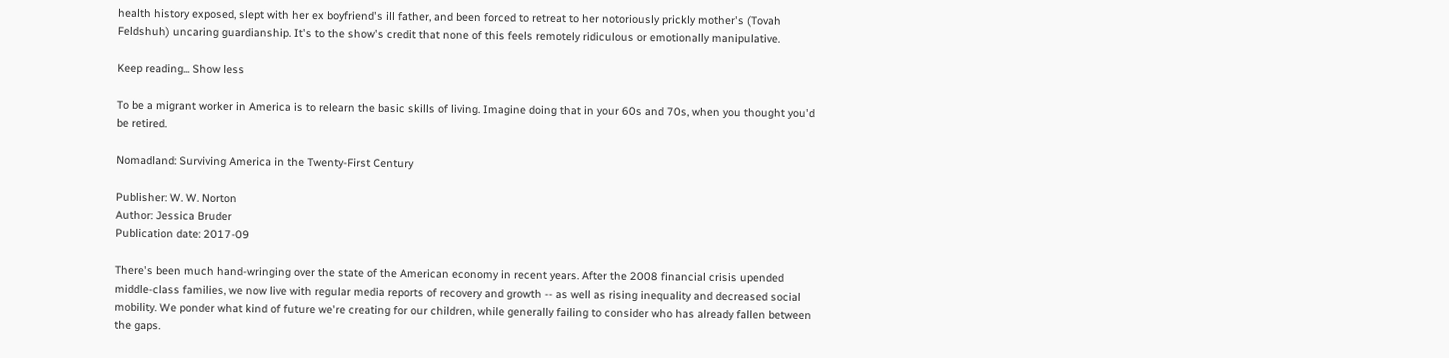health history exposed, slept with her ex boyfriend's ill father, and been forced to retreat to her notoriously prickly mother's (Tovah Feldshuh) uncaring guardianship. It's to the show's credit that none of this feels remotely ridiculous or emotionally manipulative.

Keep reading... Show less

To be a migrant worker in America is to relearn the basic skills of living. Imagine doing that in your 60s and 70s, when you thought you'd be retired.

Nomadland: Surviving America in the Twenty-First Century

Publisher: W. W. Norton
Author: Jessica Bruder
Publication date: 2017-09

There's been much hand-wringing over the state of the American economy in recent years. After the 2008 financial crisis upended middle-class families, we now live with regular media reports of recovery and growth -- as well as rising inequality and decreased social mobility. We ponder what kind of future we're creating for our children, while generally failing to consider who has already fallen between the gaps.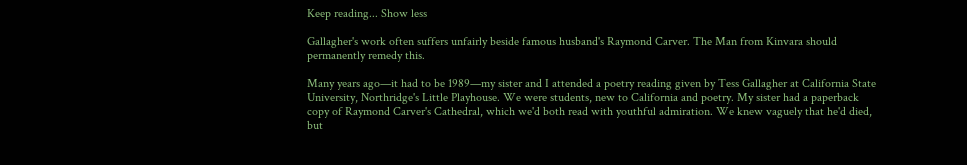Keep reading... Show less

Gallagher's work often suffers unfairly beside famous husband's Raymond Carver. The Man from Kinvara should permanently remedy this.

Many years ago—it had to be 1989—my sister and I attended a poetry reading given by Tess Gallagher at California State University, Northridge's Little Playhouse. We were students, new to California and poetry. My sister had a paperback copy of Raymond Carver's Cathedral, which we'd both read with youthful admiration. We knew vaguely that he'd died, but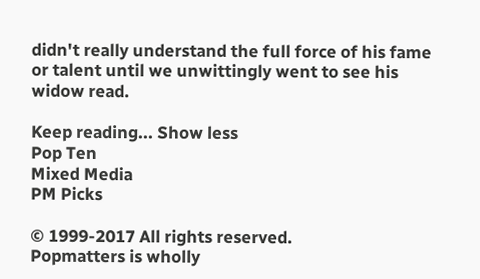didn't really understand the full force of his fame or talent until we unwittingly went to see his widow read.

Keep reading... Show less
Pop Ten
Mixed Media
PM Picks

© 1999-2017 All rights reserved.
Popmatters is wholly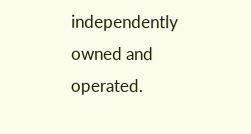independently owned and operated.